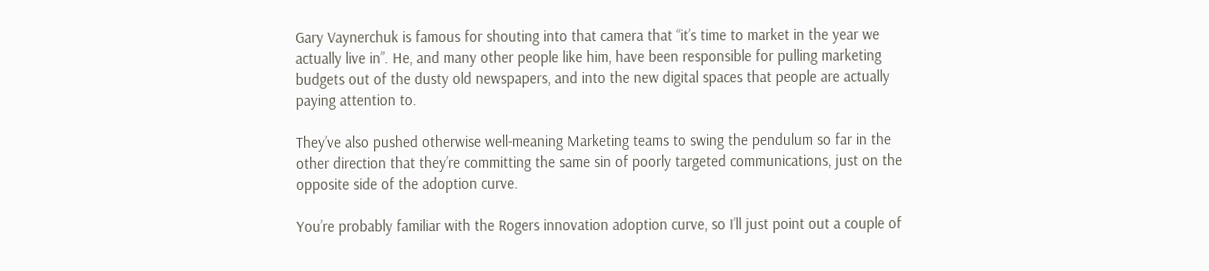Gary Vaynerchuk is famous for shouting into that camera that “it’s time to market in the year we actually live in”. He, and many other people like him, have been responsible for pulling marketing budgets out of the dusty old newspapers, and into the new digital spaces that people are actually paying attention to.

They’ve also pushed otherwise well-meaning Marketing teams to swing the pendulum so far in the other direction that they’re committing the same sin of poorly targeted communications, just on the opposite side of the adoption curve.

You’re probably familiar with the Rogers innovation adoption curve, so I’ll just point out a couple of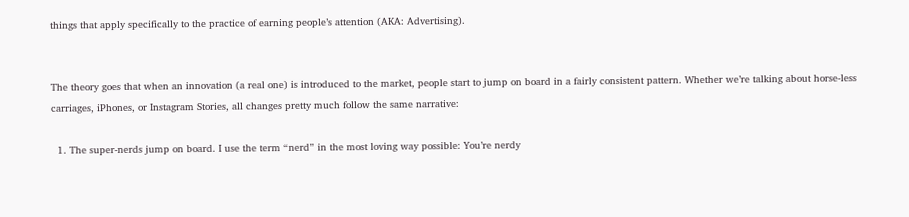things that apply specifically to the practice of earning people’s attention (AKA: Advertising).


The theory goes that when an innovation (a real one) is introduced to the market, people start to jump on board in a fairly consistent pattern. Whether we’re talking about horse-less carriages, iPhones, or Instagram Stories, all changes pretty much follow the same narrative:

  1. The super-nerds jump on board. I use the term “nerd” in the most loving way possible: You’re nerdy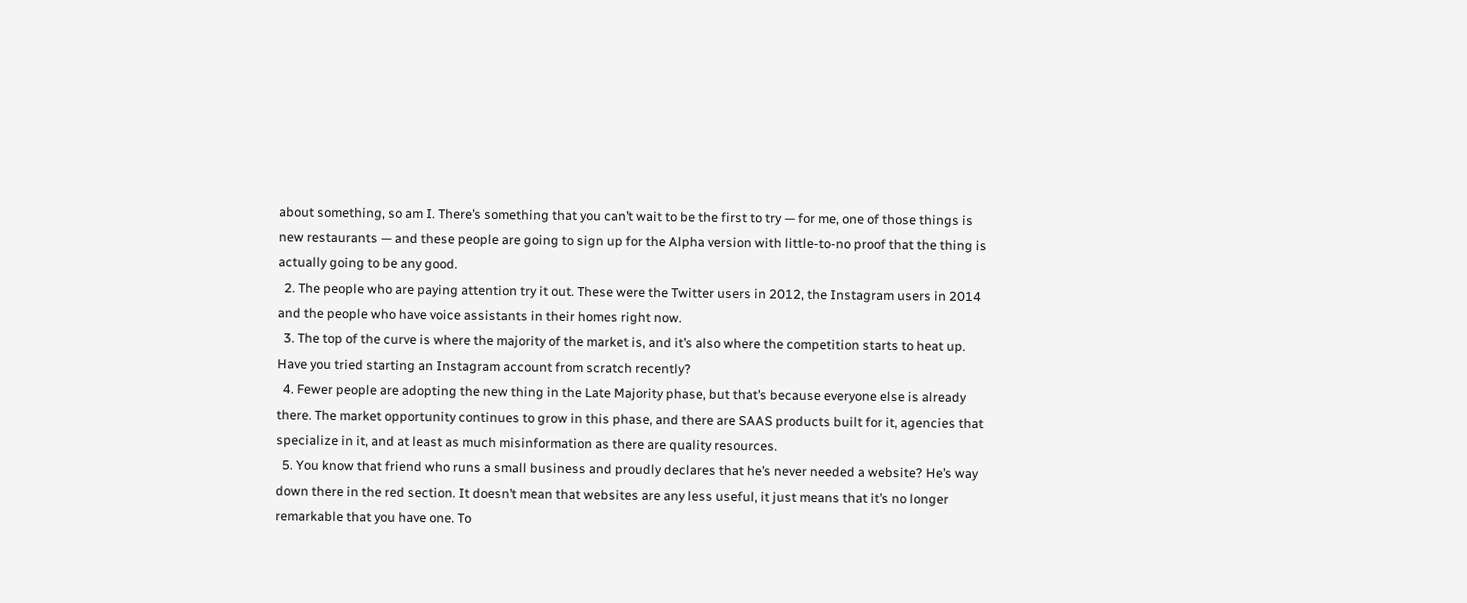about something, so am I. There’s something that you can’t wait to be the first to try — for me, one of those things is new restaurants — and these people are going to sign up for the Alpha version with little-to-no proof that the thing is actually going to be any good.
  2. The people who are paying attention try it out. These were the Twitter users in 2012, the Instagram users in 2014 and the people who have voice assistants in their homes right now.
  3. The top of the curve is where the majority of the market is, and it’s also where the competition starts to heat up. Have you tried starting an Instagram account from scratch recently?
  4. Fewer people are adopting the new thing in the Late Majority phase, but that’s because everyone else is already there. The market opportunity continues to grow in this phase, and there are SAAS products built for it, agencies that specialize in it, and at least as much misinformation as there are quality resources.
  5. You know that friend who runs a small business and proudly declares that he’s never needed a website? He’s way down there in the red section. It doesn’t mean that websites are any less useful, it just means that it’s no longer remarkable that you have one. To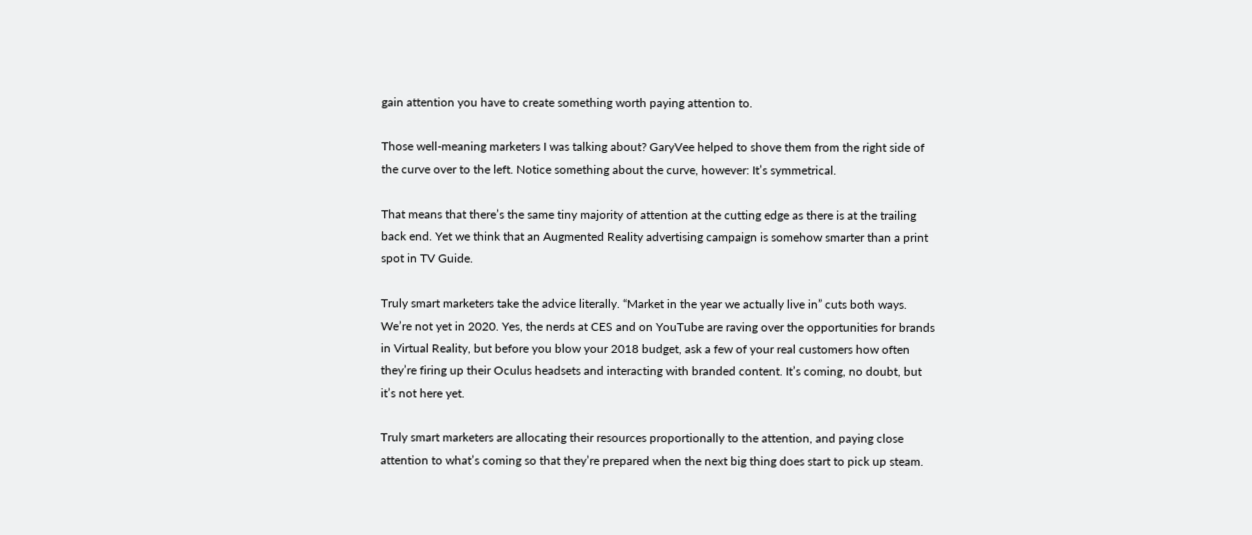gain attention you have to create something worth paying attention to.

Those well-meaning marketers I was talking about? GaryVee helped to shove them from the right side of the curve over to the left. Notice something about the curve, however: It’s symmetrical.

That means that there’s the same tiny majority of attention at the cutting edge as there is at the trailing back end. Yet we think that an Augmented Reality advertising campaign is somehow smarter than a print spot in TV Guide.

Truly smart marketers take the advice literally. “Market in the year we actually live in” cuts both ways. We’re not yet in 2020. Yes, the nerds at CES and on YouTube are raving over the opportunities for brands in Virtual Reality, but before you blow your 2018 budget, ask a few of your real customers how often they’re firing up their Oculus headsets and interacting with branded content. It’s coming, no doubt, but it’s not here yet.

Truly smart marketers are allocating their resources proportionally to the attention, and paying close attention to what’s coming so that they’re prepared when the next big thing does start to pick up steam.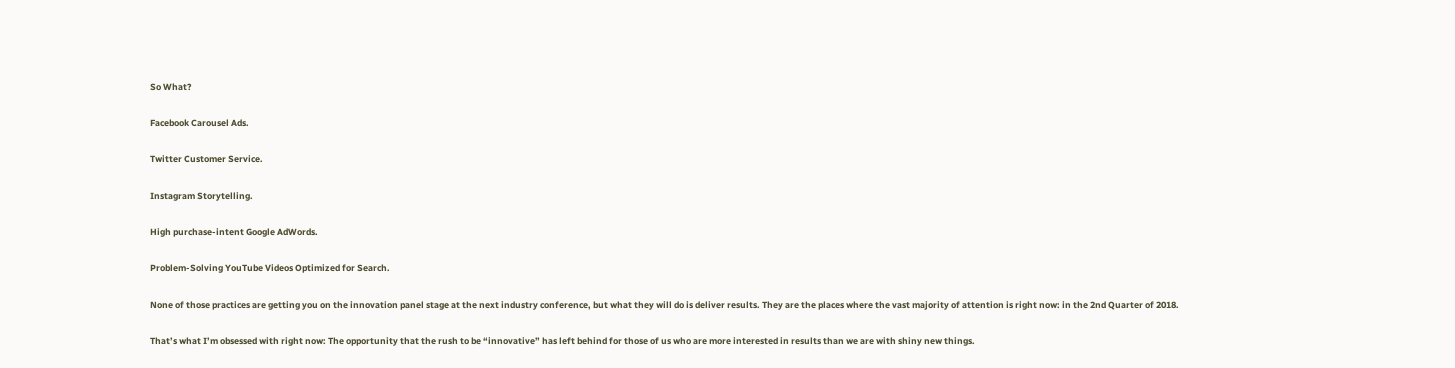So What?

Facebook Carousel Ads.

Twitter Customer Service.

Instagram Storytelling.

High purchase-intent Google AdWords.

Problem-Solving YouTube Videos Optimized for Search.

None of those practices are getting you on the innovation panel stage at the next industry conference, but what they will do is deliver results. They are the places where the vast majority of attention is right now: in the 2nd Quarter of 2018.

That’s what I’m obsessed with right now: The opportunity that the rush to be “innovative” has left behind for those of us who are more interested in results than we are with shiny new things.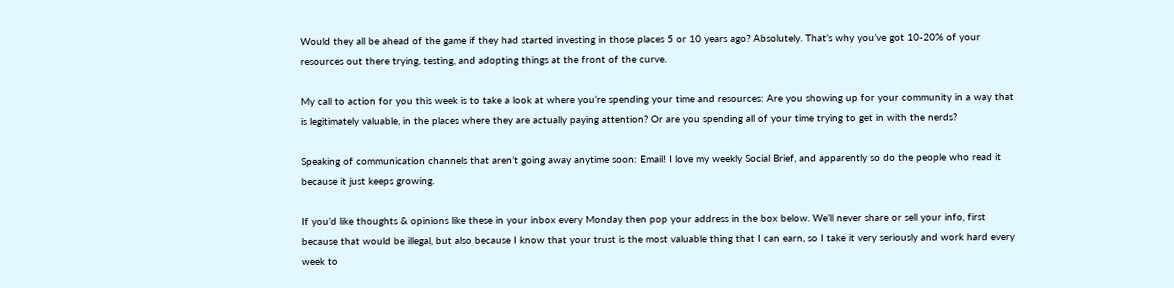Would they all be ahead of the game if they had started investing in those places 5 or 10 years ago? Absolutely. That’s why you’ve got 10-20% of your resources out there trying, testing, and adopting things at the front of the curve.

My call to action for you this week is to take a look at where you’re spending your time and resources: Are you showing up for your community in a way that is legitimately valuable, in the places where they are actually paying attention? Or are you spending all of your time trying to get in with the nerds?

Speaking of communication channels that aren’t going away anytime soon: Email! I love my weekly Social Brief, and apparently so do the people who read it because it just keeps growing.

If you’d like thoughts & opinions like these in your inbox every Monday then pop your address in the box below. We’ll never share or sell your info, first because that would be illegal, but also because I know that your trust is the most valuable thing that I can earn, so I take it very seriously and work hard every week to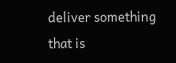deliver something that is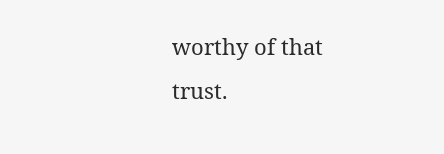worthy of that trust.